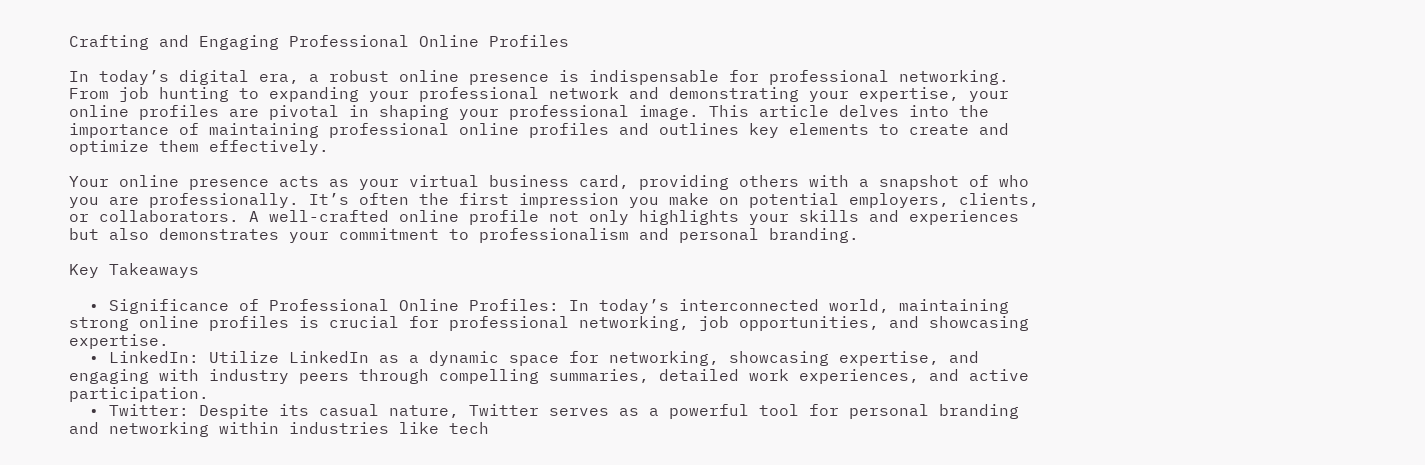Crafting and Engaging Professional Online Profiles

In today’s digital era, a robust online presence is indispensable for professional networking. From job hunting to expanding your professional network and demonstrating your expertise, your online profiles are pivotal in shaping your professional image. This article delves into the importance of maintaining professional online profiles and outlines key elements to create and optimize them effectively.

Your online presence acts as your virtual business card, providing others with a snapshot of who you are professionally. It’s often the first impression you make on potential employers, clients, or collaborators. A well-crafted online profile not only highlights your skills and experiences but also demonstrates your commitment to professionalism and personal branding.

Key Takeaways

  • Significance of Professional Online Profiles: In today’s interconnected world, maintaining strong online profiles is crucial for professional networking, job opportunities, and showcasing expertise.
  • LinkedIn: Utilize LinkedIn as a dynamic space for networking, showcasing expertise, and engaging with industry peers through compelling summaries, detailed work experiences, and active participation.
  • Twitter: Despite its casual nature, Twitter serves as a powerful tool for personal branding and networking within industries like tech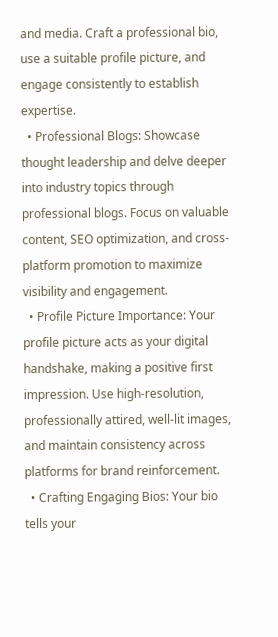and media. Craft a professional bio, use a suitable profile picture, and engage consistently to establish expertise.
  • Professional Blogs: Showcase thought leadership and delve deeper into industry topics through professional blogs. Focus on valuable content, SEO optimization, and cross-platform promotion to maximize visibility and engagement.
  • Profile Picture Importance: Your profile picture acts as your digital handshake, making a positive first impression. Use high-resolution, professionally attired, well-lit images, and maintain consistency across platforms for brand reinforcement.
  • Crafting Engaging Bios: Your bio tells your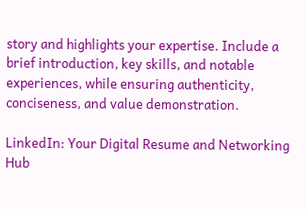story and highlights your expertise. Include a brief introduction, key skills, and notable experiences, while ensuring authenticity, conciseness, and value demonstration.

LinkedIn: Your Digital Resume and Networking Hub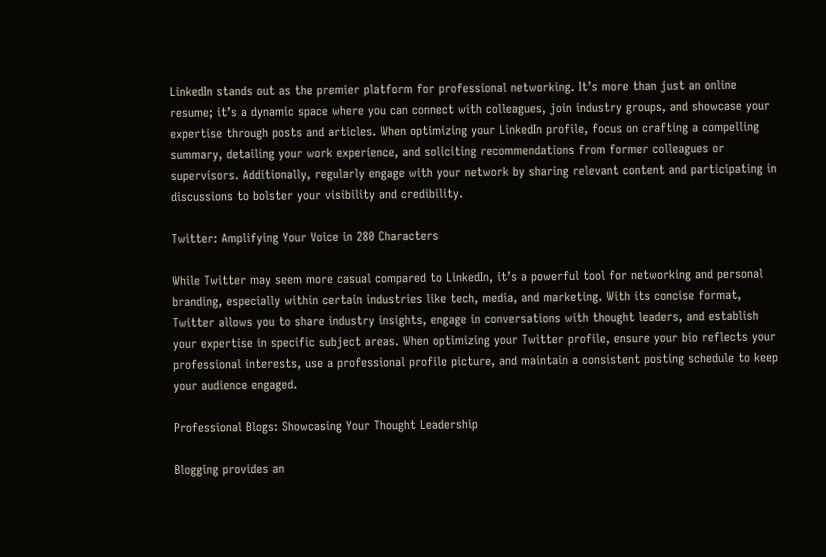LinkedIn stands out as the premier platform for professional networking. It’s more than just an online resume; it’s a dynamic space where you can connect with colleagues, join industry groups, and showcase your expertise through posts and articles. When optimizing your LinkedIn profile, focus on crafting a compelling summary, detailing your work experience, and soliciting recommendations from former colleagues or supervisors. Additionally, regularly engage with your network by sharing relevant content and participating in discussions to bolster your visibility and credibility.

Twitter: Amplifying Your Voice in 280 Characters

While Twitter may seem more casual compared to LinkedIn, it’s a powerful tool for networking and personal branding, especially within certain industries like tech, media, and marketing. With its concise format, Twitter allows you to share industry insights, engage in conversations with thought leaders, and establish your expertise in specific subject areas. When optimizing your Twitter profile, ensure your bio reflects your professional interests, use a professional profile picture, and maintain a consistent posting schedule to keep your audience engaged.

Professional Blogs: Showcasing Your Thought Leadership

Blogging provides an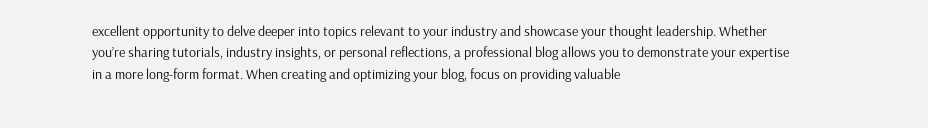excellent opportunity to delve deeper into topics relevant to your industry and showcase your thought leadership. Whether you’re sharing tutorials, industry insights, or personal reflections, a professional blog allows you to demonstrate your expertise in a more long-form format. When creating and optimizing your blog, focus on providing valuable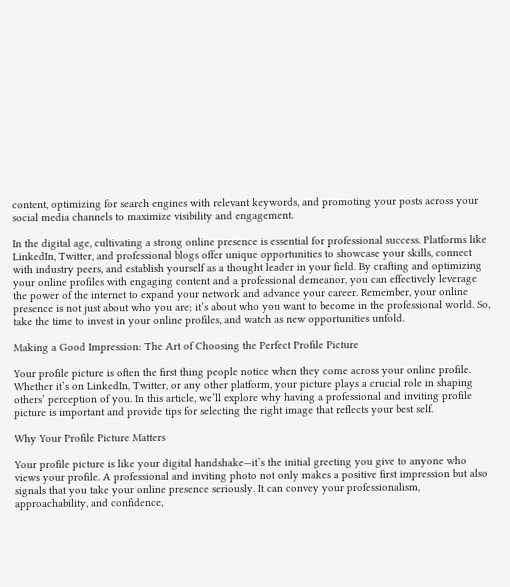content, optimizing for search engines with relevant keywords, and promoting your posts across your social media channels to maximize visibility and engagement.

In the digital age, cultivating a strong online presence is essential for professional success. Platforms like LinkedIn, Twitter, and professional blogs offer unique opportunities to showcase your skills, connect with industry peers, and establish yourself as a thought leader in your field. By crafting and optimizing your online profiles with engaging content and a professional demeanor, you can effectively leverage the power of the internet to expand your network and advance your career. Remember, your online presence is not just about who you are; it’s about who you want to become in the professional world. So, take the time to invest in your online profiles, and watch as new opportunities unfold.

Making a Good Impression: The Art of Choosing the Perfect Profile Picture

Your profile picture is often the first thing people notice when they come across your online profile. Whether it’s on LinkedIn, Twitter, or any other platform, your picture plays a crucial role in shaping others’ perception of you. In this article, we’ll explore why having a professional and inviting profile picture is important and provide tips for selecting the right image that reflects your best self.

Why Your Profile Picture Matters

Your profile picture is like your digital handshake—it’s the initial greeting you give to anyone who views your profile. A professional and inviting photo not only makes a positive first impression but also signals that you take your online presence seriously. It can convey your professionalism, approachability, and confidence,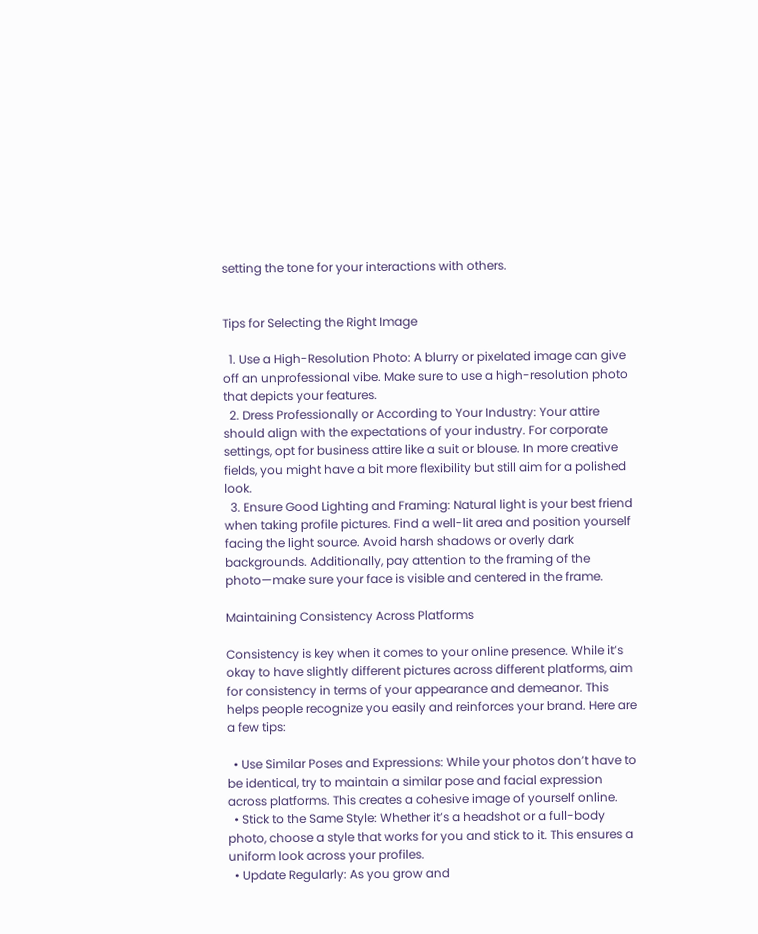setting the tone for your interactions with others.


Tips for Selecting the Right Image

  1. Use a High-Resolution Photo: A blurry or pixelated image can give off an unprofessional vibe. Make sure to use a high-resolution photo that depicts your features.
  2. Dress Professionally or According to Your Industry: Your attire should align with the expectations of your industry. For corporate settings, opt for business attire like a suit or blouse. In more creative fields, you might have a bit more flexibility but still aim for a polished look.
  3. Ensure Good Lighting and Framing: Natural light is your best friend when taking profile pictures. Find a well-lit area and position yourself facing the light source. Avoid harsh shadows or overly dark backgrounds. Additionally, pay attention to the framing of the photo—make sure your face is visible and centered in the frame.

Maintaining Consistency Across Platforms

Consistency is key when it comes to your online presence. While it’s okay to have slightly different pictures across different platforms, aim for consistency in terms of your appearance and demeanor. This helps people recognize you easily and reinforces your brand. Here are a few tips:

  • Use Similar Poses and Expressions: While your photos don’t have to be identical, try to maintain a similar pose and facial expression across platforms. This creates a cohesive image of yourself online.
  • Stick to the Same Style: Whether it’s a headshot or a full-body photo, choose a style that works for you and stick to it. This ensures a uniform look across your profiles.
  • Update Regularly: As you grow and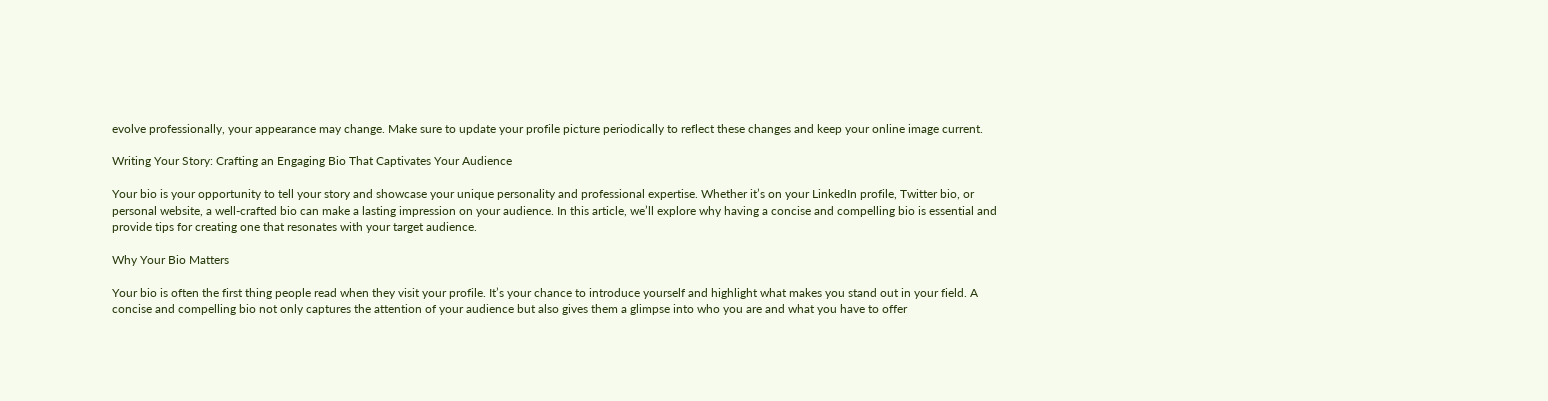evolve professionally, your appearance may change. Make sure to update your profile picture periodically to reflect these changes and keep your online image current.

Writing Your Story: Crafting an Engaging Bio That Captivates Your Audience

Your bio is your opportunity to tell your story and showcase your unique personality and professional expertise. Whether it’s on your LinkedIn profile, Twitter bio, or personal website, a well-crafted bio can make a lasting impression on your audience. In this article, we’ll explore why having a concise and compelling bio is essential and provide tips for creating one that resonates with your target audience.

Why Your Bio Matters

Your bio is often the first thing people read when they visit your profile. It’s your chance to introduce yourself and highlight what makes you stand out in your field. A concise and compelling bio not only captures the attention of your audience but also gives them a glimpse into who you are and what you have to offer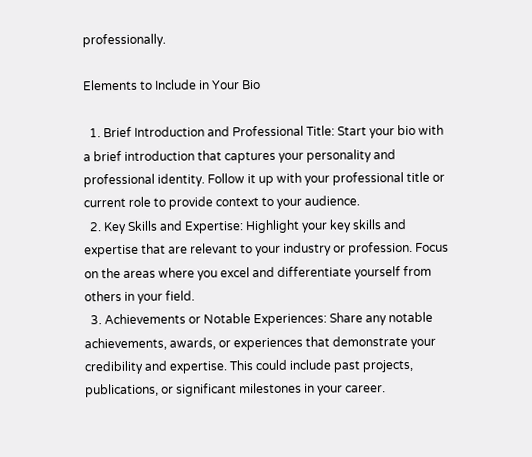professionally.

Elements to Include in Your Bio

  1. Brief Introduction and Professional Title: Start your bio with a brief introduction that captures your personality and professional identity. Follow it up with your professional title or current role to provide context to your audience.
  2. Key Skills and Expertise: Highlight your key skills and expertise that are relevant to your industry or profession. Focus on the areas where you excel and differentiate yourself from others in your field.
  3. Achievements or Notable Experiences: Share any notable achievements, awards, or experiences that demonstrate your credibility and expertise. This could include past projects, publications, or significant milestones in your career.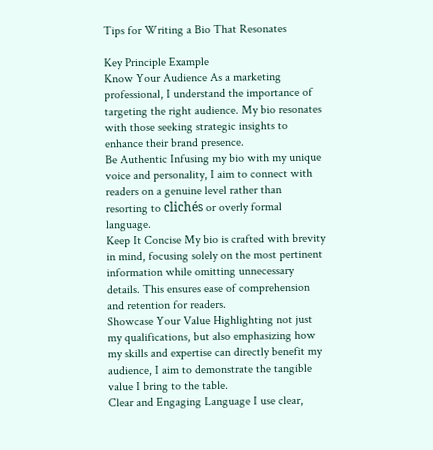Tips for Writing a Bio That Resonates

Key Principle Example
Know Your Audience As a marketing professional, I understand the importance of targeting the right audience. My bio resonates with those seeking strategic insights to enhance their brand presence.
Be Authentic Infusing my bio with my unique voice and personality, I aim to connect with readers on a genuine level rather than resorting to clichés or overly formal language.
Keep It Concise My bio is crafted with brevity in mind, focusing solely on the most pertinent information while omitting unnecessary details. This ensures ease of comprehension and retention for readers.
Showcase Your Value Highlighting not just my qualifications, but also emphasizing how my skills and expertise can directly benefit my audience, I aim to demonstrate the tangible value I bring to the table.
Clear and Engaging Language I use clear,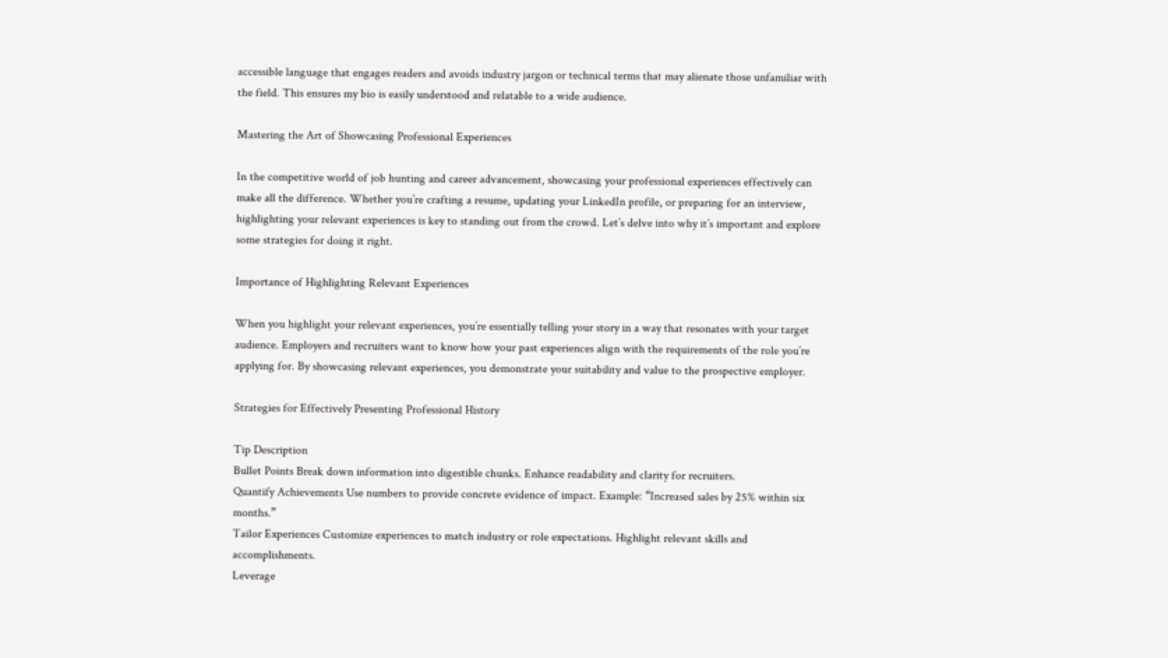accessible language that engages readers and avoids industry jargon or technical terms that may alienate those unfamiliar with the field. This ensures my bio is easily understood and relatable to a wide audience.

Mastering the Art of Showcasing Professional Experiences

In the competitive world of job hunting and career advancement, showcasing your professional experiences effectively can make all the difference. Whether you’re crafting a resume, updating your LinkedIn profile, or preparing for an interview, highlighting your relevant experiences is key to standing out from the crowd. Let’s delve into why it’s important and explore some strategies for doing it right.

Importance of Highlighting Relevant Experiences

When you highlight your relevant experiences, you’re essentially telling your story in a way that resonates with your target audience. Employers and recruiters want to know how your past experiences align with the requirements of the role you’re applying for. By showcasing relevant experiences, you demonstrate your suitability and value to the prospective employer.

Strategies for Effectively Presenting Professional History

Tip Description
Bullet Points Break down information into digestible chunks. Enhance readability and clarity for recruiters.
Quantify Achievements Use numbers to provide concrete evidence of impact. Example: “Increased sales by 25% within six months.”
Tailor Experiences Customize experiences to match industry or role expectations. Highlight relevant skills and accomplishments.
Leverage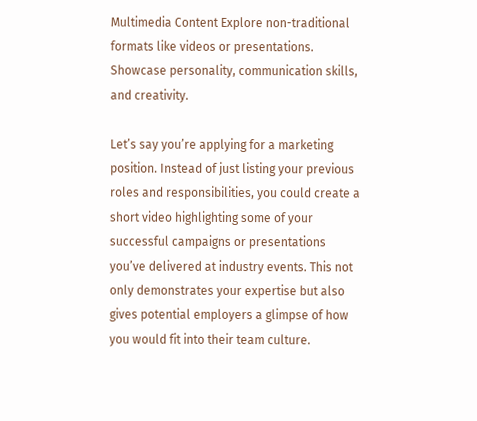Multimedia Content Explore non-traditional formats like videos or presentations. Showcase personality, communication skills, and creativity.

Let’s say you’re applying for a marketing position. Instead of just listing your previous roles and responsibilities, you could create a short video highlighting some of your successful campaigns or presentations you’ve delivered at industry events. This not only demonstrates your expertise but also gives potential employers a glimpse of how you would fit into their team culture.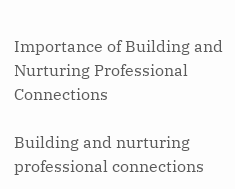Importance of Building and Nurturing Professional Connections

Building and nurturing professional connections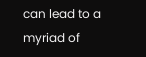can lead to a myriad of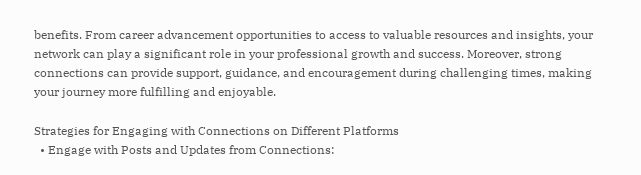benefits. From career advancement opportunities to access to valuable resources and insights, your network can play a significant role in your professional growth and success. Moreover, strong connections can provide support, guidance, and encouragement during challenging times, making your journey more fulfilling and enjoyable.

Strategies for Engaging with Connections on Different Platforms
  • Engage with Posts and Updates from Connections: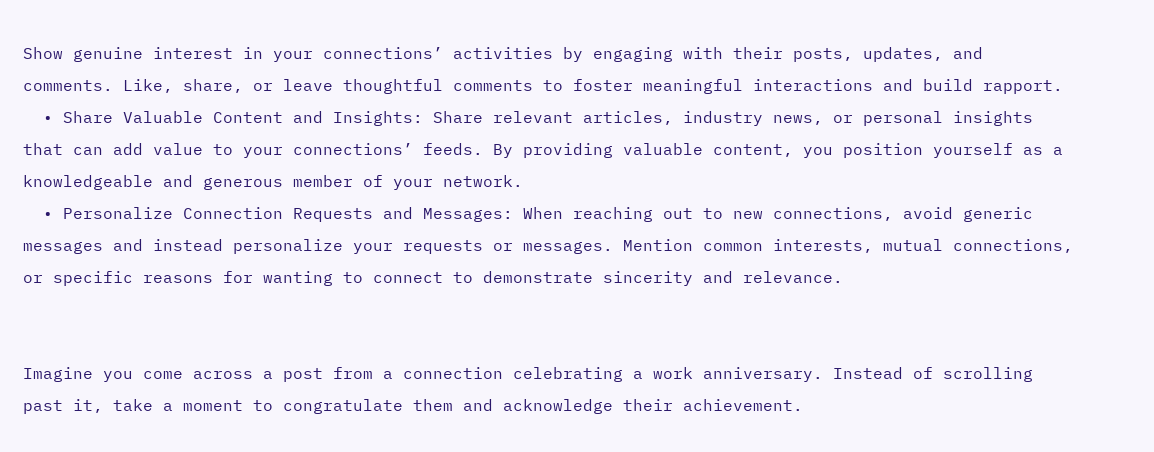Show genuine interest in your connections’ activities by engaging with their posts, updates, and comments. Like, share, or leave thoughtful comments to foster meaningful interactions and build rapport.
  • Share Valuable Content and Insights: Share relevant articles, industry news, or personal insights that can add value to your connections’ feeds. By providing valuable content, you position yourself as a knowledgeable and generous member of your network.
  • Personalize Connection Requests and Messages: When reaching out to new connections, avoid generic messages and instead personalize your requests or messages. Mention common interests, mutual connections, or specific reasons for wanting to connect to demonstrate sincerity and relevance.


Imagine you come across a post from a connection celebrating a work anniversary. Instead of scrolling past it, take a moment to congratulate them and acknowledge their achievement.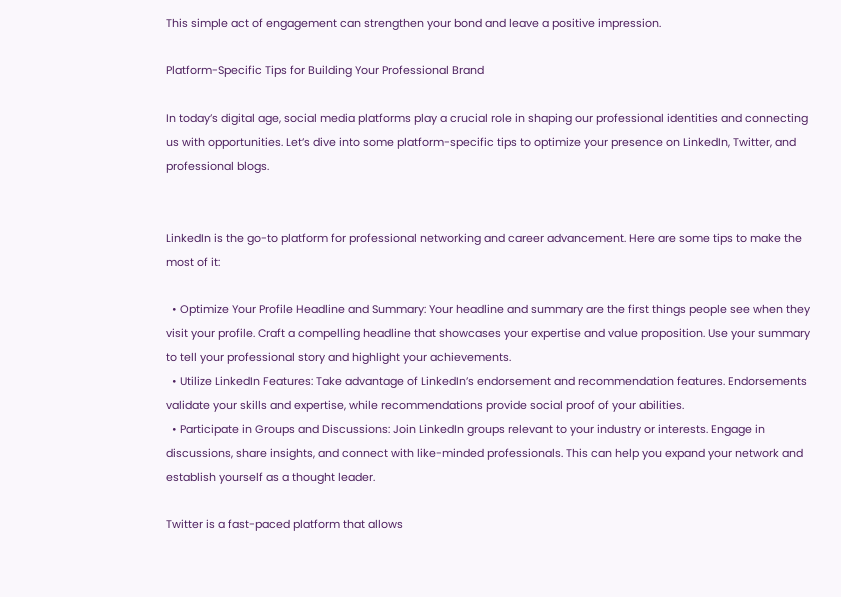This simple act of engagement can strengthen your bond and leave a positive impression.

Platform-Specific Tips for Building Your Professional Brand

In today’s digital age, social media platforms play a crucial role in shaping our professional identities and connecting us with opportunities. Let’s dive into some platform-specific tips to optimize your presence on LinkedIn, Twitter, and professional blogs.


LinkedIn is the go-to platform for professional networking and career advancement. Here are some tips to make the most of it:

  • Optimize Your Profile Headline and Summary: Your headline and summary are the first things people see when they visit your profile. Craft a compelling headline that showcases your expertise and value proposition. Use your summary to tell your professional story and highlight your achievements.
  • Utilize LinkedIn Features: Take advantage of LinkedIn’s endorsement and recommendation features. Endorsements validate your skills and expertise, while recommendations provide social proof of your abilities.
  • Participate in Groups and Discussions: Join LinkedIn groups relevant to your industry or interests. Engage in discussions, share insights, and connect with like-minded professionals. This can help you expand your network and establish yourself as a thought leader.

Twitter is a fast-paced platform that allows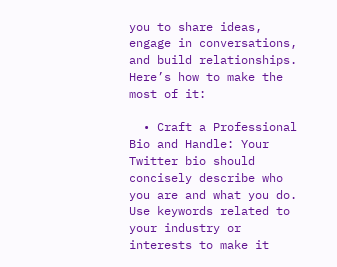you to share ideas, engage in conversations, and build relationships. Here’s how to make the most of it:

  • Craft a Professional Bio and Handle: Your Twitter bio should concisely describe who you are and what you do. Use keywords related to your industry or interests to make it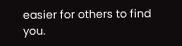easier for others to find you.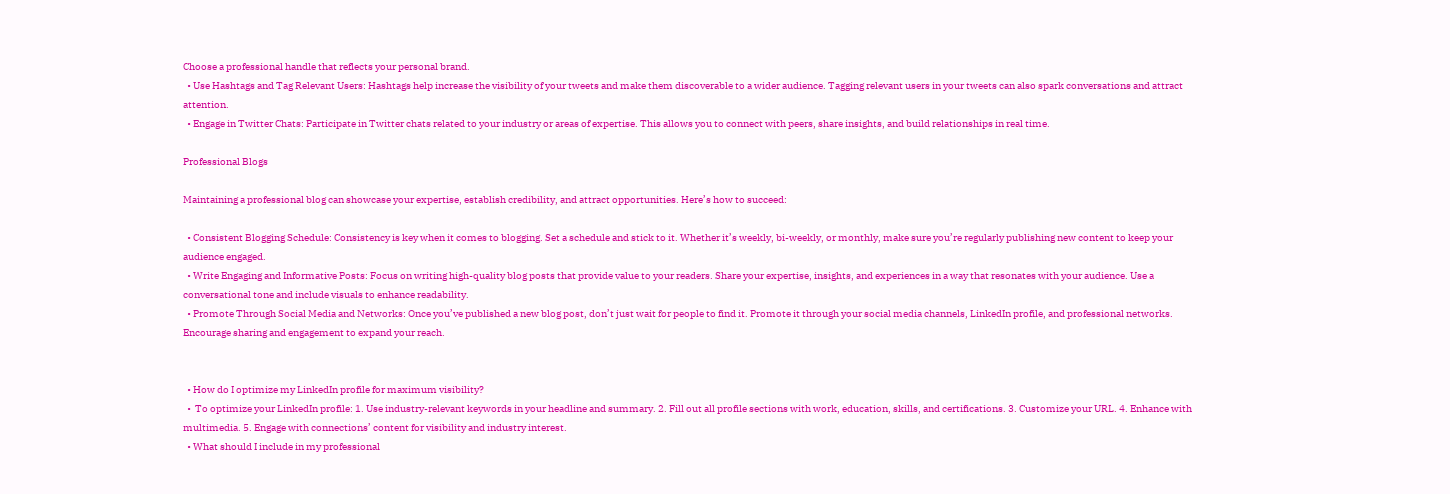Choose a professional handle that reflects your personal brand.
  • Use Hashtags and Tag Relevant Users: Hashtags help increase the visibility of your tweets and make them discoverable to a wider audience. Tagging relevant users in your tweets can also spark conversations and attract attention.
  • Engage in Twitter Chats: Participate in Twitter chats related to your industry or areas of expertise. This allows you to connect with peers, share insights, and build relationships in real time.

Professional Blogs

Maintaining a professional blog can showcase your expertise, establish credibility, and attract opportunities. Here’s how to succeed:

  • Consistent Blogging Schedule: Consistency is key when it comes to blogging. Set a schedule and stick to it. Whether it’s weekly, bi-weekly, or monthly, make sure you’re regularly publishing new content to keep your audience engaged.
  • Write Engaging and Informative Posts: Focus on writing high-quality blog posts that provide value to your readers. Share your expertise, insights, and experiences in a way that resonates with your audience. Use a conversational tone and include visuals to enhance readability.
  • Promote Through Social Media and Networks: Once you’ve published a new blog post, don’t just wait for people to find it. Promote it through your social media channels, LinkedIn profile, and professional networks. Encourage sharing and engagement to expand your reach.


  • How do I optimize my LinkedIn profile for maximum visibility?
  •  To optimize your LinkedIn profile: 1. Use industry-relevant keywords in your headline and summary. 2. Fill out all profile sections with work, education, skills, and certifications. 3. Customize your URL. 4. Enhance with multimedia. 5. Engage with connections’ content for visibility and industry interest.
  • What should I include in my professional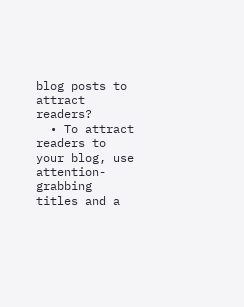blog posts to attract readers?
  • To attract readers to your blog, use attention-grabbing titles and a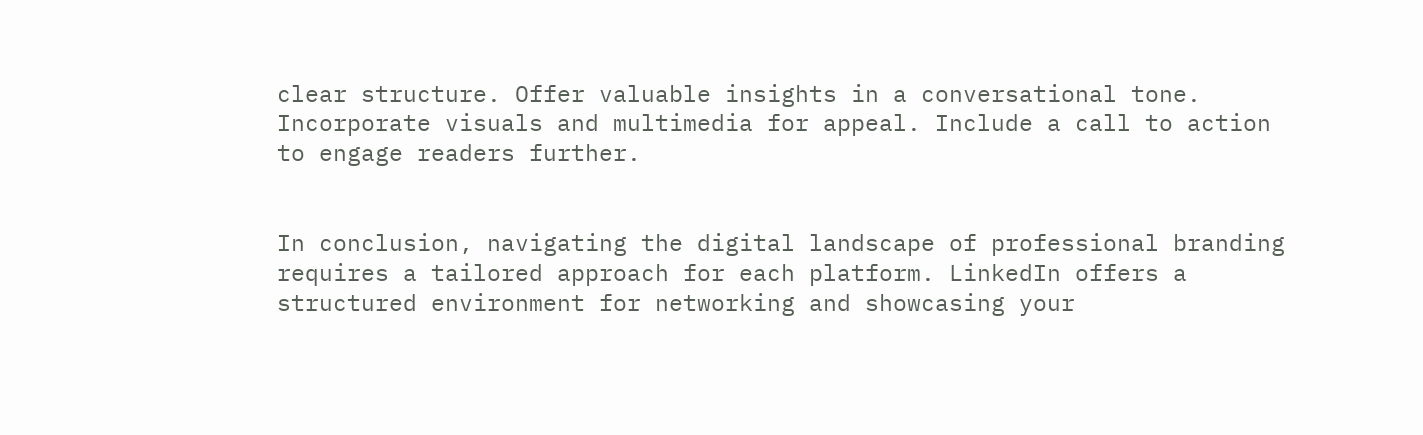clear structure. Offer valuable insights in a conversational tone. Incorporate visuals and multimedia for appeal. Include a call to action to engage readers further.


In conclusion, navigating the digital landscape of professional branding requires a tailored approach for each platform. LinkedIn offers a structured environment for networking and showcasing your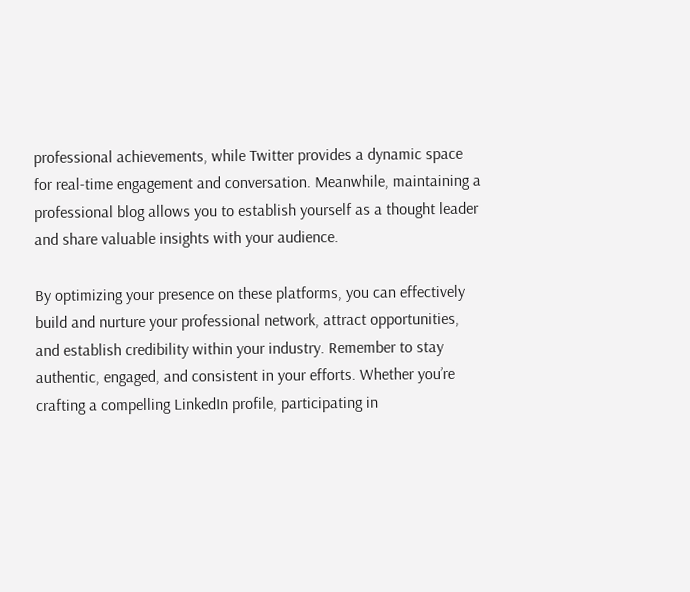professional achievements, while Twitter provides a dynamic space for real-time engagement and conversation. Meanwhile, maintaining a professional blog allows you to establish yourself as a thought leader and share valuable insights with your audience.

By optimizing your presence on these platforms, you can effectively build and nurture your professional network, attract opportunities, and establish credibility within your industry. Remember to stay authentic, engaged, and consistent in your efforts. Whether you’re crafting a compelling LinkedIn profile, participating in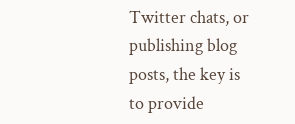Twitter chats, or publishing blog posts, the key is to provide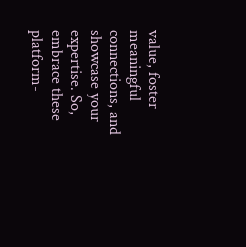value, foster meaningful connections, and showcase your expertise. So, embrace these platform-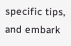specific tips, and embark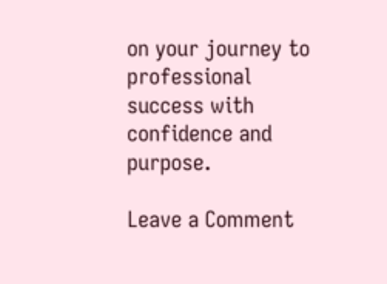on your journey to professional success with confidence and purpose.

Leave a Comment